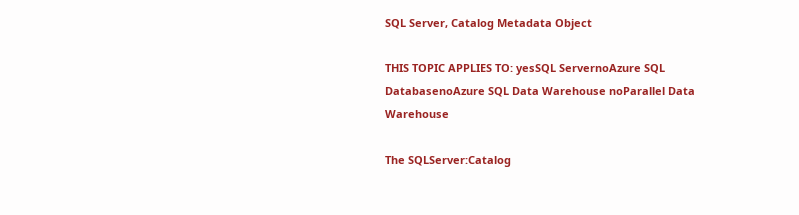SQL Server, Catalog Metadata Object

THIS TOPIC APPLIES TO: yesSQL ServernoAzure SQL DatabasenoAzure SQL Data Warehouse noParallel Data Warehouse

The SQLServer:Catalog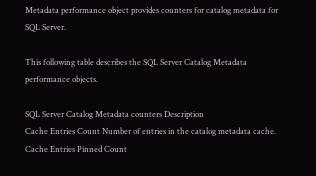Metadata performance object provides counters for catalog metadata for SQL Server.

This following table describes the SQL Server Catalog Metadata performance objects.

SQL Server Catalog Metadata counters Description
Cache Entries Count Number of entries in the catalog metadata cache.
Cache Entries Pinned Count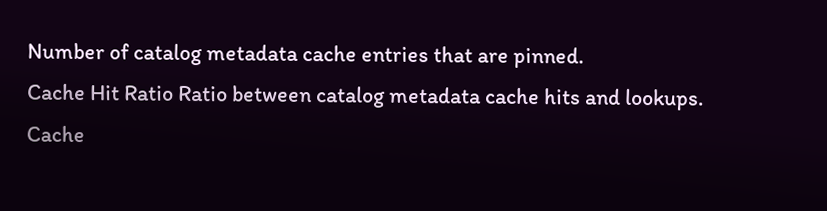Number of catalog metadata cache entries that are pinned.
Cache Hit Ratio Ratio between catalog metadata cache hits and lookups.
Cache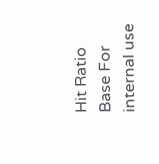Hit Ratio Base For internal use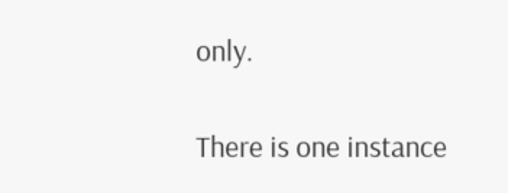only.

There is one instance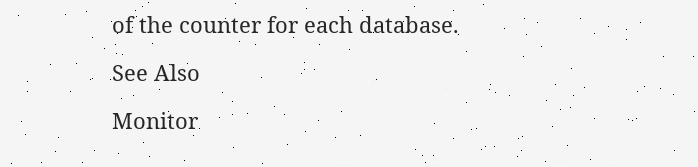of the counter for each database.

See Also

Monitor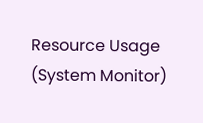Resource Usage (System Monitor)